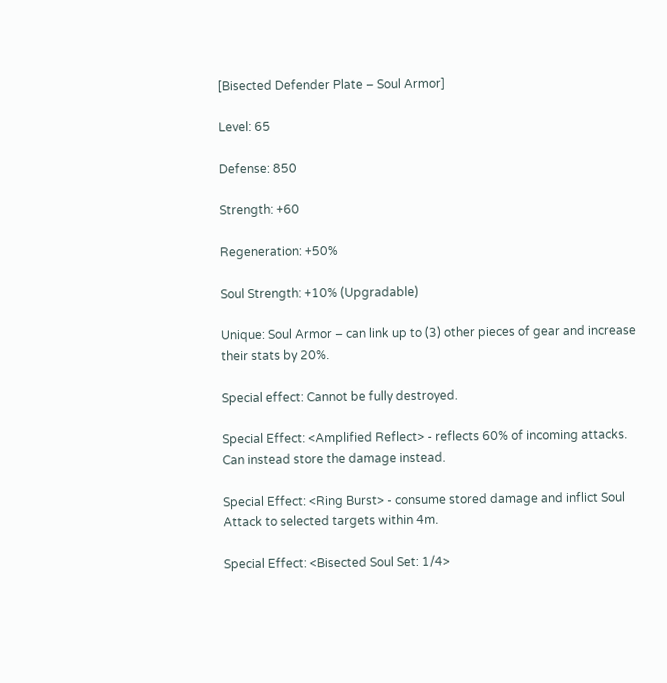[Bisected Defender Plate – Soul Armor]

Level: 65

Defense: 850

Strength: +60

Regeneration: +50%

Soul Strength: +10% (Upgradable)

Unique: Soul Armor – can link up to (3) other pieces of gear and increase their stats by 20%.

Special effect: Cannot be fully destroyed.

Special Effect: <Amplified Reflect> - reflects 60% of incoming attacks. Can instead store the damage instead.

Special Effect: <Ring Burst> - consume stored damage and inflict Soul Attack to selected targets within 4m.

Special Effect: <Bisected Soul Set: 1/4>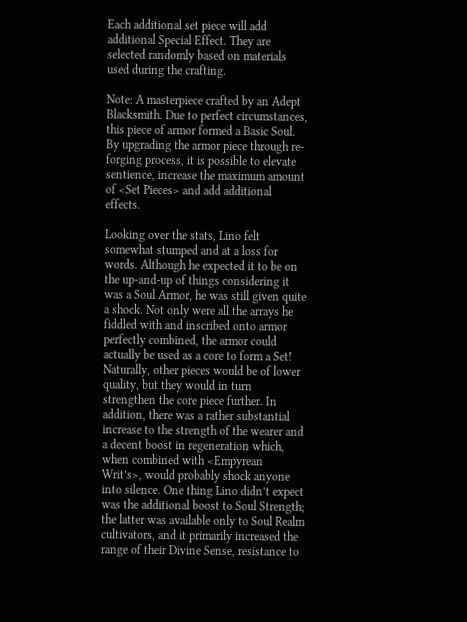Each additional set piece will add additional Special Effect. They are selected randomly based on materials used during the crafting.

Note: A masterpiece crafted by an Adept Blacksmith. Due to perfect circumstances, this piece of armor formed a Basic Soul. By upgrading the armor piece through re-forging process, it is possible to elevate sentience, increase the maximum amount of <Set Pieces> and add additional effects.

Looking over the stats, Lino felt somewhat stumped and at a loss for words. Although he expected it to be on the up-and-up of things considering it was a Soul Armor, he was still given quite a shock. Not only were all the arrays he fiddled with and inscribed onto armor perfectly combined, the armor could actually be used as a core to form a Set! Naturally, other pieces would be of lower quality, but they would in turn strengthen the core piece further. In addition, there was a rather substantial increase to the strength of the wearer and a decent boost in regeneration which, when combined with <Empyrean Writ’s>, would probably shock anyone into silence. One thing Lino didn’t expect was the additional boost to Soul Strength; the latter was available only to Soul Realm cultivators, and it primarily increased the range of their Divine Sense, resistance to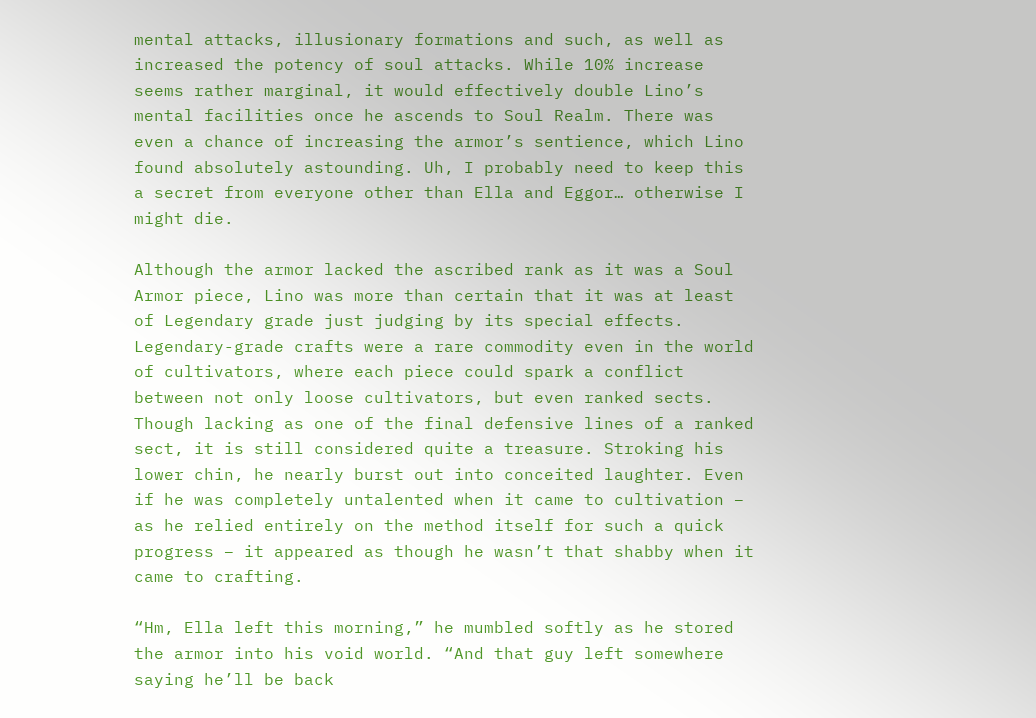mental attacks, illusionary formations and such, as well as increased the potency of soul attacks. While 10% increase seems rather marginal, it would effectively double Lino’s mental facilities once he ascends to Soul Realm. There was even a chance of increasing the armor’s sentience, which Lino found absolutely astounding. Uh, I probably need to keep this a secret from everyone other than Ella and Eggor… otherwise I might die.

Although the armor lacked the ascribed rank as it was a Soul Armor piece, Lino was more than certain that it was at least of Legendary grade just judging by its special effects. Legendary-grade crafts were a rare commodity even in the world of cultivators, where each piece could spark a conflict between not only loose cultivators, but even ranked sects. Though lacking as one of the final defensive lines of a ranked sect, it is still considered quite a treasure. Stroking his lower chin, he nearly burst out into conceited laughter. Even if he was completely untalented when it came to cultivation – as he relied entirely on the method itself for such a quick progress – it appeared as though he wasn’t that shabby when it came to crafting.

“Hm, Ella left this morning,” he mumbled softly as he stored the armor into his void world. “And that guy left somewhere saying he’ll be back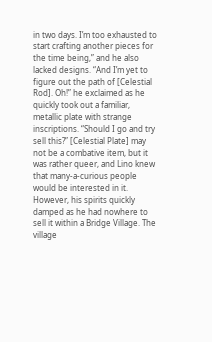in two days. I’m too exhausted to start crafting another pieces for the time being,” and he also lacked designs. “And I’m yet to figure out the path of [Celestial Rod]. Oh!” he exclaimed as he quickly took out a familiar, metallic plate with strange inscriptions. “Should I go and try sell this?” [Celestial Plate] may not be a combative item, but it was rather queer, and Lino knew that many-a-curious people would be interested in it. However, his spirits quickly damped as he had nowhere to sell it within a Bridge Village. The village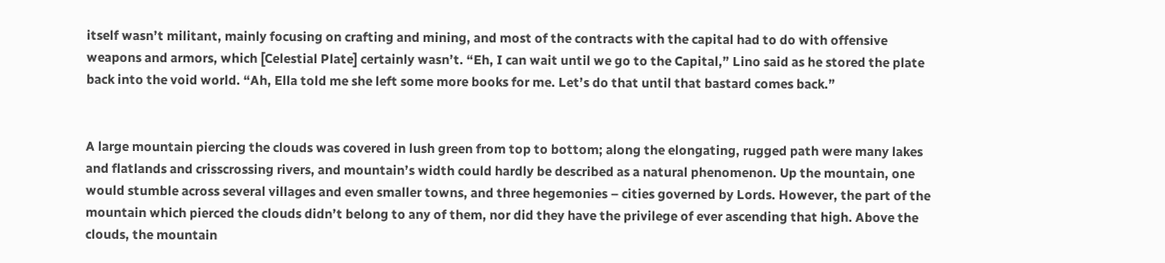itself wasn’t militant, mainly focusing on crafting and mining, and most of the contracts with the capital had to do with offensive weapons and armors, which [Celestial Plate] certainly wasn’t. “Eh, I can wait until we go to the Capital,” Lino said as he stored the plate back into the void world. “Ah, Ella told me she left some more books for me. Let’s do that until that bastard comes back.”


A large mountain piercing the clouds was covered in lush green from top to bottom; along the elongating, rugged path were many lakes and flatlands and crisscrossing rivers, and mountain’s width could hardly be described as a natural phenomenon. Up the mountain, one would stumble across several villages and even smaller towns, and three hegemonies – cities governed by Lords. However, the part of the mountain which pierced the clouds didn’t belong to any of them, nor did they have the privilege of ever ascending that high. Above the clouds, the mountain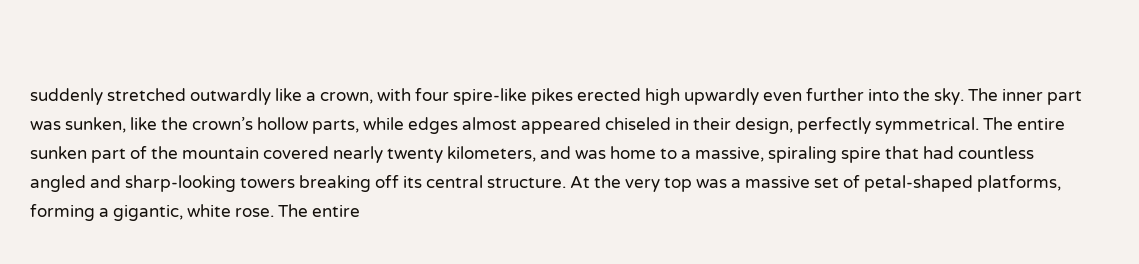suddenly stretched outwardly like a crown, with four spire-like pikes erected high upwardly even further into the sky. The inner part was sunken, like the crown’s hollow parts, while edges almost appeared chiseled in their design, perfectly symmetrical. The entire sunken part of the mountain covered nearly twenty kilometers, and was home to a massive, spiraling spire that had countless angled and sharp-looking towers breaking off its central structure. At the very top was a massive set of petal-shaped platforms, forming a gigantic, white rose. The entire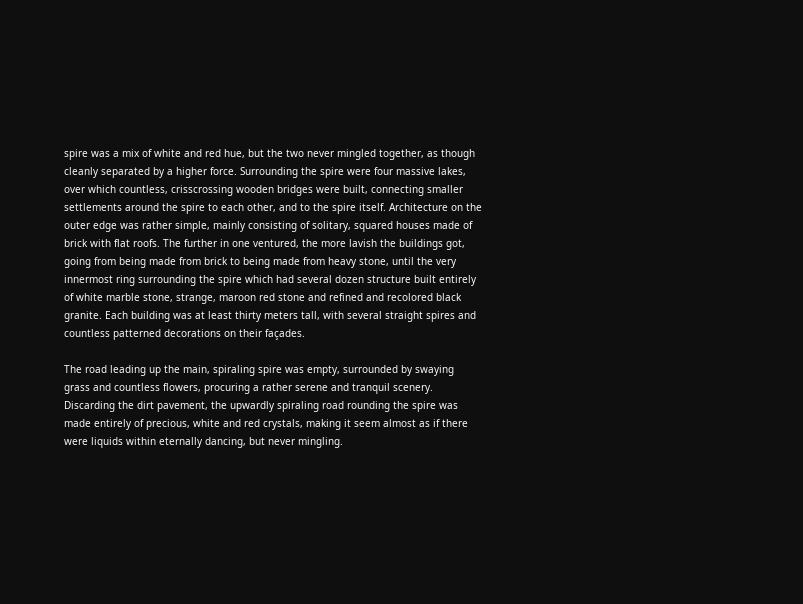spire was a mix of white and red hue, but the two never mingled together, as though cleanly separated by a higher force. Surrounding the spire were four massive lakes, over which countless, crisscrossing wooden bridges were built, connecting smaller settlements around the spire to each other, and to the spire itself. Architecture on the outer edge was rather simple, mainly consisting of solitary, squared houses made of brick with flat roofs. The further in one ventured, the more lavish the buildings got, going from being made from brick to being made from heavy stone, until the very innermost ring surrounding the spire which had several dozen structure built entirely of white marble stone, strange, maroon red stone and refined and recolored black granite. Each building was at least thirty meters tall, with several straight spires and countless patterned decorations on their façades.

The road leading up the main, spiraling spire was empty, surrounded by swaying grass and countless flowers, procuring a rather serene and tranquil scenery. Discarding the dirt pavement, the upwardly spiraling road rounding the spire was made entirely of precious, white and red crystals, making it seem almost as if there were liquids within eternally dancing, but never mingling.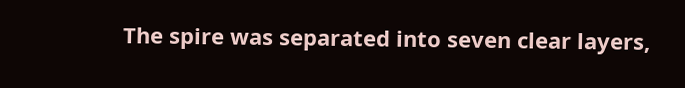The spire was separated into seven clear layers,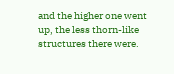and the higher one went up, the less thorn-like structures there were.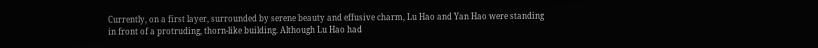Currently, on a first layer, surrounded by serene beauty and effusive charm, Lu Hao and Yan Hao were standing in front of a protruding, thorn-like building. Although Lu Hao had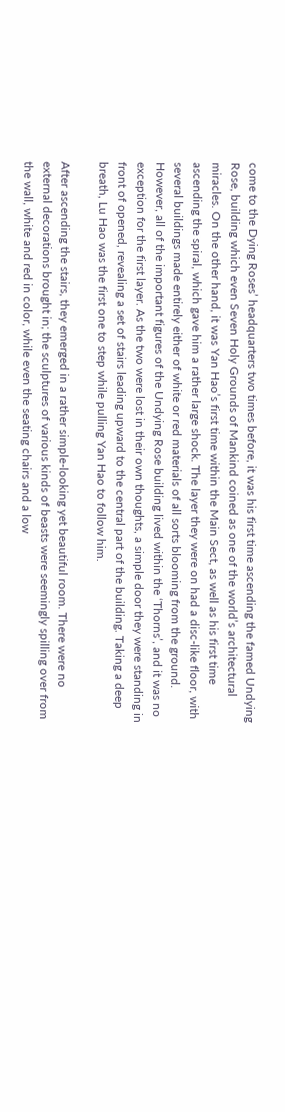come to the Dying Roses’ headquarters two times before, it was his first time ascending the famed Undying Rose, building which even Seven Holy Grounds of Mankind coined as one of the world’s architectural miracles. On the other hand, it was Yan Hao’s first time within the Main Sect, as well as his first time ascending the spiral, which gave him a rather large shock. The layer they were on had a disc-like floor, with several buildings made entirely either of white or red materials of all sorts blooming from the ground. However, all of the important figures of the Undying Rose building lived within the ‘Thorns’, and it was no exception for the first layer. As the two were lost in their own thoughts, a simple door they were standing in front of opened, revealing a set of stairs leading upward to the central part of the building. Taking a deep breath, Lu Hao was the first one to step while pulling Yan Hao to follow him.

After ascending the stairs, they emerged in a rather simple-looking yet beautiful room. There were no external decorations brought in; the sculptures of various kinds of beasts were seemingly spilling over from the wall, white and red in color, while even the seating chairs and a low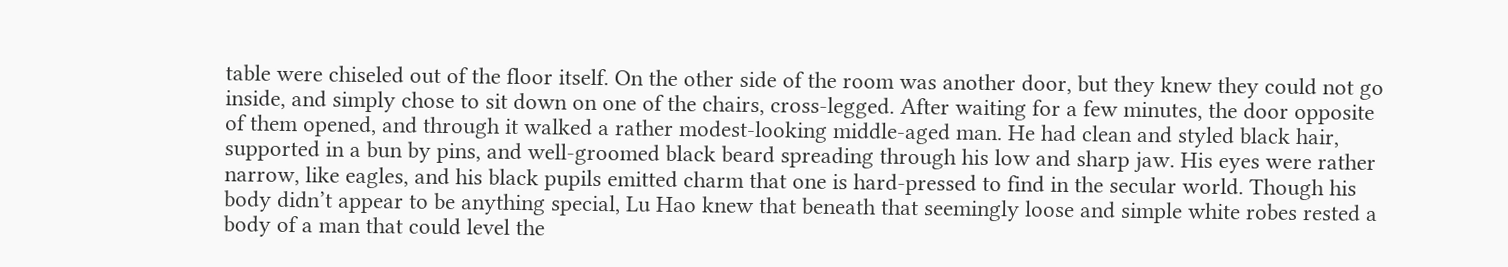table were chiseled out of the floor itself. On the other side of the room was another door, but they knew they could not go inside, and simply chose to sit down on one of the chairs, cross-legged. After waiting for a few minutes, the door opposite of them opened, and through it walked a rather modest-looking middle-aged man. He had clean and styled black hair, supported in a bun by pins, and well-groomed black beard spreading through his low and sharp jaw. His eyes were rather narrow, like eagles, and his black pupils emitted charm that one is hard-pressed to find in the secular world. Though his body didn’t appear to be anything special, Lu Hao knew that beneath that seemingly loose and simple white robes rested a body of a man that could level the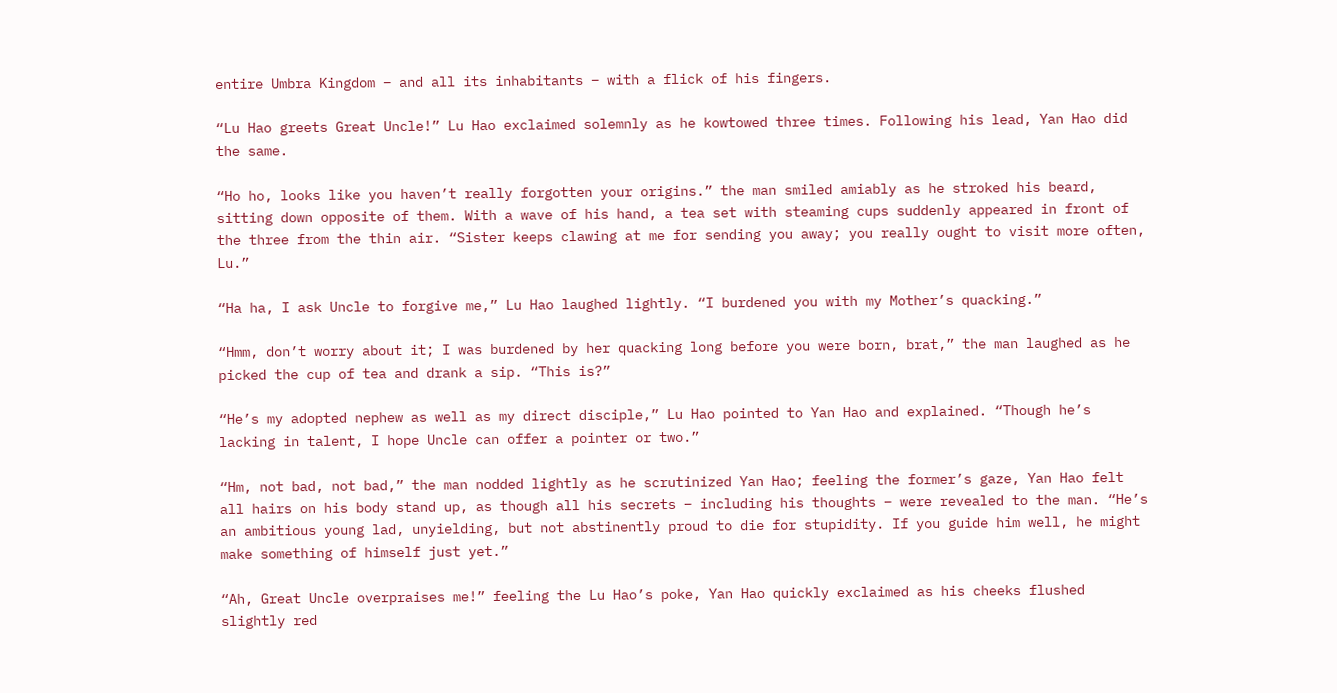entire Umbra Kingdom – and all its inhabitants – with a flick of his fingers.

“Lu Hao greets Great Uncle!” Lu Hao exclaimed solemnly as he kowtowed three times. Following his lead, Yan Hao did the same.

“Ho ho, looks like you haven’t really forgotten your origins.” the man smiled amiably as he stroked his beard, sitting down opposite of them. With a wave of his hand, a tea set with steaming cups suddenly appeared in front of the three from the thin air. “Sister keeps clawing at me for sending you away; you really ought to visit more often, Lu.”

“Ha ha, I ask Uncle to forgive me,” Lu Hao laughed lightly. “I burdened you with my Mother’s quacking.”

“Hmm, don’t worry about it; I was burdened by her quacking long before you were born, brat,” the man laughed as he picked the cup of tea and drank a sip. “This is?”

“He’s my adopted nephew as well as my direct disciple,” Lu Hao pointed to Yan Hao and explained. “Though he’s lacking in talent, I hope Uncle can offer a pointer or two.”

“Hm, not bad, not bad,” the man nodded lightly as he scrutinized Yan Hao; feeling the former’s gaze, Yan Hao felt all hairs on his body stand up, as though all his secrets – including his thoughts – were revealed to the man. “He’s an ambitious young lad, unyielding, but not abstinently proud to die for stupidity. If you guide him well, he might make something of himself just yet.”

“Ah, Great Uncle overpraises me!” feeling the Lu Hao’s poke, Yan Hao quickly exclaimed as his cheeks flushed slightly red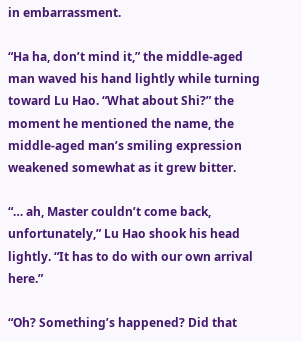in embarrassment.

“Ha ha, don’t mind it,” the middle-aged man waved his hand lightly while turning toward Lu Hao. “What about Shi?” the moment he mentioned the name, the middle-aged man’s smiling expression weakened somewhat as it grew bitter.

“… ah, Master couldn’t come back, unfortunately,” Lu Hao shook his head lightly. “It has to do with our own arrival here.”

“Oh? Something’s happened? Did that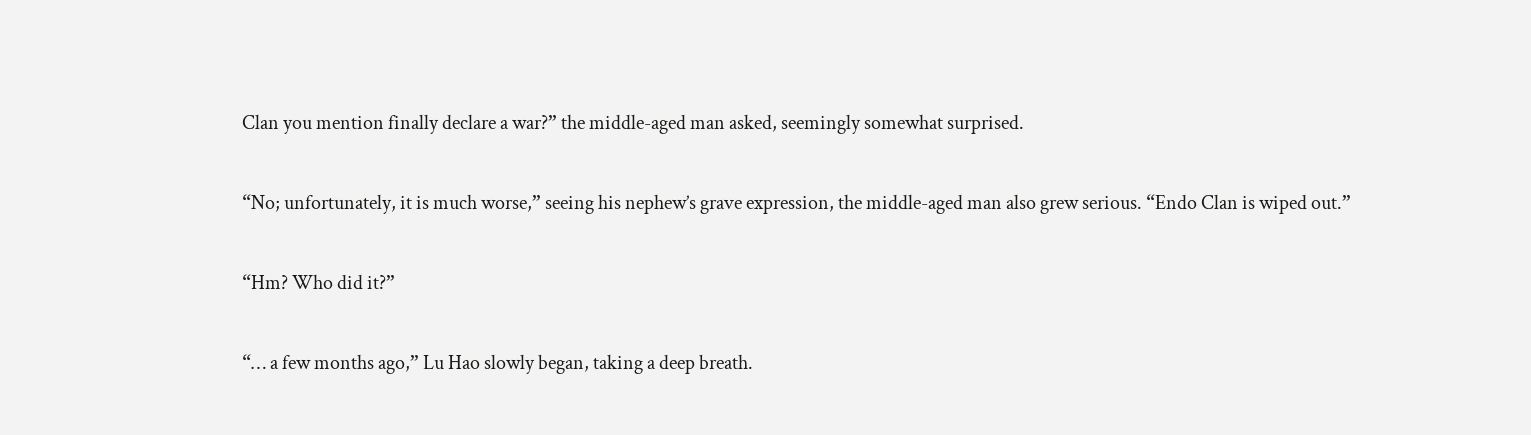Clan you mention finally declare a war?” the middle-aged man asked, seemingly somewhat surprised.

“No; unfortunately, it is much worse,” seeing his nephew’s grave expression, the middle-aged man also grew serious. “Endo Clan is wiped out.”

“Hm? Who did it?”

“… a few months ago,” Lu Hao slowly began, taking a deep breath.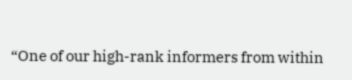“One of our high-rank informers from within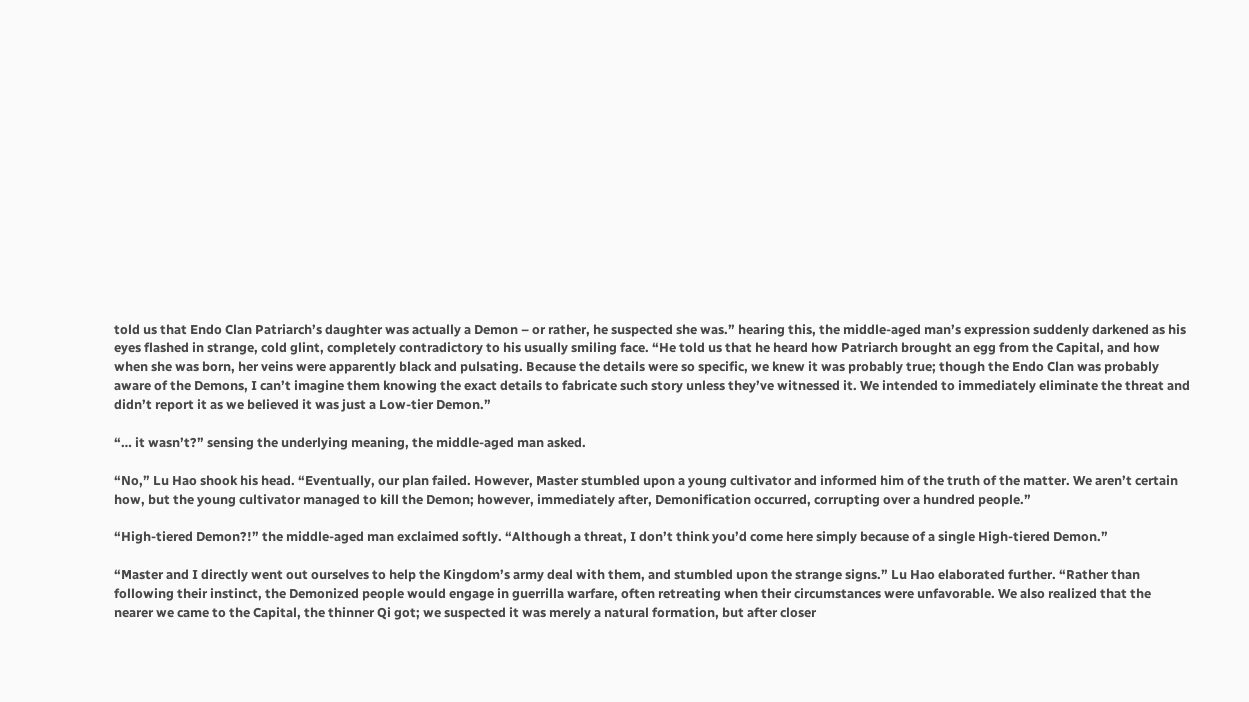told us that Endo Clan Patriarch’s daughter was actually a Demon – or rather, he suspected she was.” hearing this, the middle-aged man’s expression suddenly darkened as his eyes flashed in strange, cold glint, completely contradictory to his usually smiling face. “He told us that he heard how Patriarch brought an egg from the Capital, and how when she was born, her veins were apparently black and pulsating. Because the details were so specific, we knew it was probably true; though the Endo Clan was probably aware of the Demons, I can’t imagine them knowing the exact details to fabricate such story unless they’ve witnessed it. We intended to immediately eliminate the threat and didn’t report it as we believed it was just a Low-tier Demon.”

“… it wasn’t?” sensing the underlying meaning, the middle-aged man asked.

“No,” Lu Hao shook his head. “Eventually, our plan failed. However, Master stumbled upon a young cultivator and informed him of the truth of the matter. We aren’t certain how, but the young cultivator managed to kill the Demon; however, immediately after, Demonification occurred, corrupting over a hundred people.”

“High-tiered Demon?!” the middle-aged man exclaimed softly. “Although a threat, I don’t think you’d come here simply because of a single High-tiered Demon.”

“Master and I directly went out ourselves to help the Kingdom’s army deal with them, and stumbled upon the strange signs.” Lu Hao elaborated further. “Rather than following their instinct, the Demonized people would engage in guerrilla warfare, often retreating when their circumstances were unfavorable. We also realized that the nearer we came to the Capital, the thinner Qi got; we suspected it was merely a natural formation, but after closer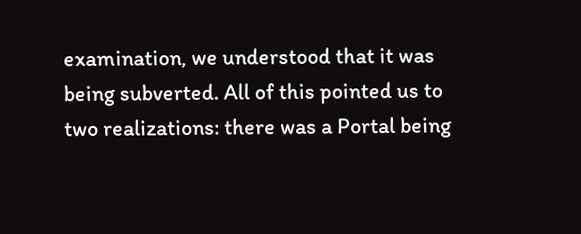examination, we understood that it was being subverted. All of this pointed us to two realizations: there was a Portal being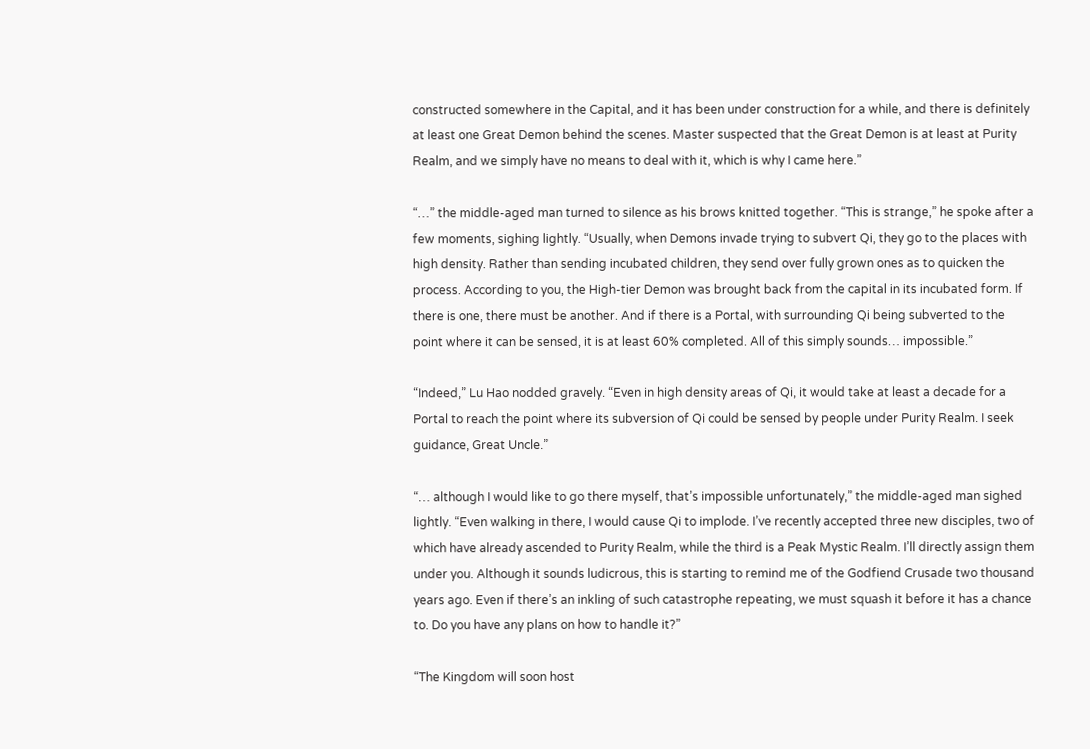constructed somewhere in the Capital, and it has been under construction for a while, and there is definitely at least one Great Demon behind the scenes. Master suspected that the Great Demon is at least at Purity Realm, and we simply have no means to deal with it, which is why I came here.”

“…” the middle-aged man turned to silence as his brows knitted together. “This is strange,” he spoke after a few moments, sighing lightly. “Usually, when Demons invade trying to subvert Qi, they go to the places with high density. Rather than sending incubated children, they send over fully grown ones as to quicken the process. According to you, the High-tier Demon was brought back from the capital in its incubated form. If there is one, there must be another. And if there is a Portal, with surrounding Qi being subverted to the point where it can be sensed, it is at least 60% completed. All of this simply sounds… impossible.”

“Indeed,” Lu Hao nodded gravely. “Even in high density areas of Qi, it would take at least a decade for a Portal to reach the point where its subversion of Qi could be sensed by people under Purity Realm. I seek guidance, Great Uncle.”

“… although I would like to go there myself, that’s impossible unfortunately,” the middle-aged man sighed lightly. “Even walking in there, I would cause Qi to implode. I’ve recently accepted three new disciples, two of which have already ascended to Purity Realm, while the third is a Peak Mystic Realm. I’ll directly assign them under you. Although it sounds ludicrous, this is starting to remind me of the Godfiend Crusade two thousand years ago. Even if there’s an inkling of such catastrophe repeating, we must squash it before it has a chance to. Do you have any plans on how to handle it?”

“The Kingdom will soon host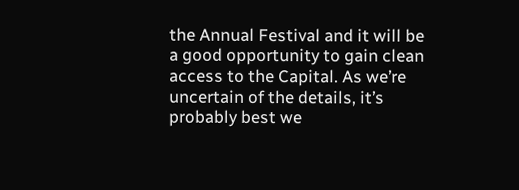the Annual Festival and it will be a good opportunity to gain clean access to the Capital. As we’re uncertain of the details, it’s probably best we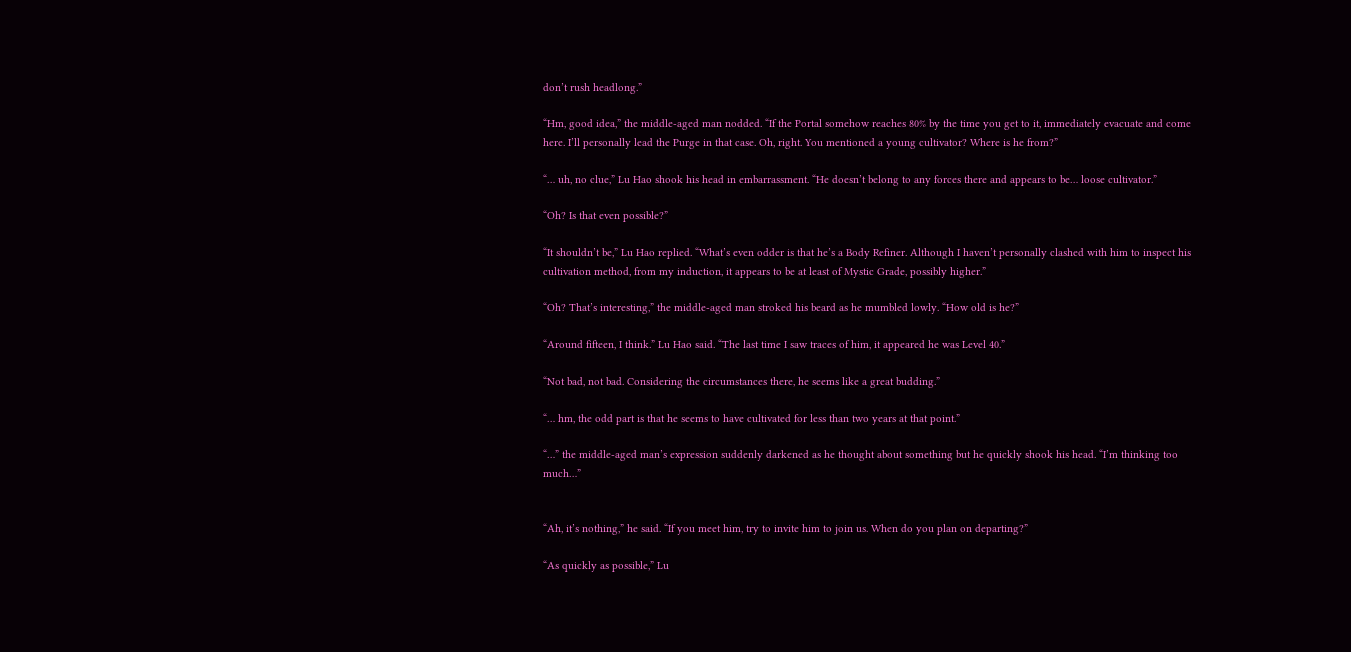don’t rush headlong.”

“Hm, good idea,” the middle-aged man nodded. “If the Portal somehow reaches 80% by the time you get to it, immediately evacuate and come here. I’ll personally lead the Purge in that case. Oh, right. You mentioned a young cultivator? Where is he from?”

“… uh, no clue,” Lu Hao shook his head in embarrassment. “He doesn’t belong to any forces there and appears to be… loose cultivator.”

“Oh? Is that even possible?”

“It shouldn’t be,” Lu Hao replied. “What’s even odder is that he’s a Body Refiner. Although I haven’t personally clashed with him to inspect his cultivation method, from my induction, it appears to be at least of Mystic Grade, possibly higher.”

“Oh? That’s interesting,” the middle-aged man stroked his beard as he mumbled lowly. “How old is he?”

“Around fifteen, I think.” Lu Hao said. “The last time I saw traces of him, it appeared he was Level 40.”

“Not bad, not bad. Considering the circumstances there, he seems like a great budding.”

“… hm, the odd part is that he seems to have cultivated for less than two years at that point.”

“…” the middle-aged man’s expression suddenly darkened as he thought about something but he quickly shook his head. “I’m thinking too much…”


“Ah, it’s nothing,” he said. “If you meet him, try to invite him to join us. When do you plan on departing?”

“As quickly as possible,” Lu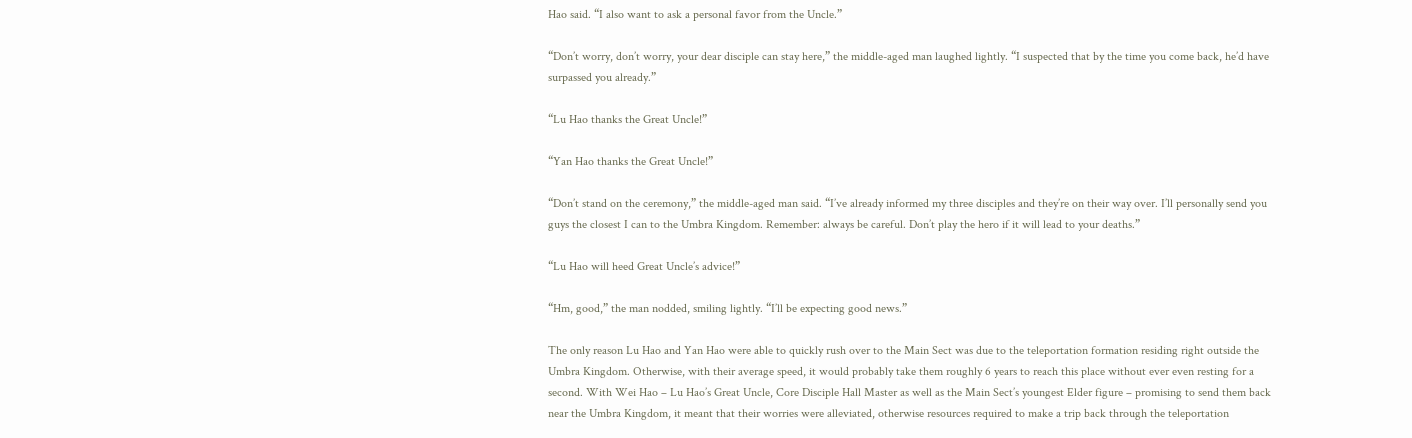Hao said. “I also want to ask a personal favor from the Uncle.”

“Don’t worry, don’t worry, your dear disciple can stay here,” the middle-aged man laughed lightly. “I suspected that by the time you come back, he’d have surpassed you already.”

“Lu Hao thanks the Great Uncle!”

“Yan Hao thanks the Great Uncle!”

“Don’t stand on the ceremony,” the middle-aged man said. “I’ve already informed my three disciples and they’re on their way over. I’ll personally send you guys the closest I can to the Umbra Kingdom. Remember: always be careful. Don’t play the hero if it will lead to your deaths.”

“Lu Hao will heed Great Uncle’s advice!”

“Hm, good,” the man nodded, smiling lightly. “I’ll be expecting good news.”

The only reason Lu Hao and Yan Hao were able to quickly rush over to the Main Sect was due to the teleportation formation residing right outside the Umbra Kingdom. Otherwise, with their average speed, it would probably take them roughly 6 years to reach this place without ever even resting for a second. With Wei Hao – Lu Hao’s Great Uncle, Core Disciple Hall Master as well as the Main Sect’s youngest Elder figure – promising to send them back near the Umbra Kingdom, it meant that their worries were alleviated, otherwise resources required to make a trip back through the teleportation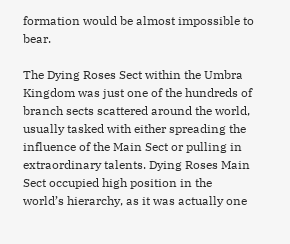formation would be almost impossible to bear.

The Dying Roses Sect within the Umbra Kingdom was just one of the hundreds of branch sects scattered around the world, usually tasked with either spreading the influence of the Main Sect or pulling in extraordinary talents. Dying Roses Main Sect occupied high position in the world’s hierarchy, as it was actually one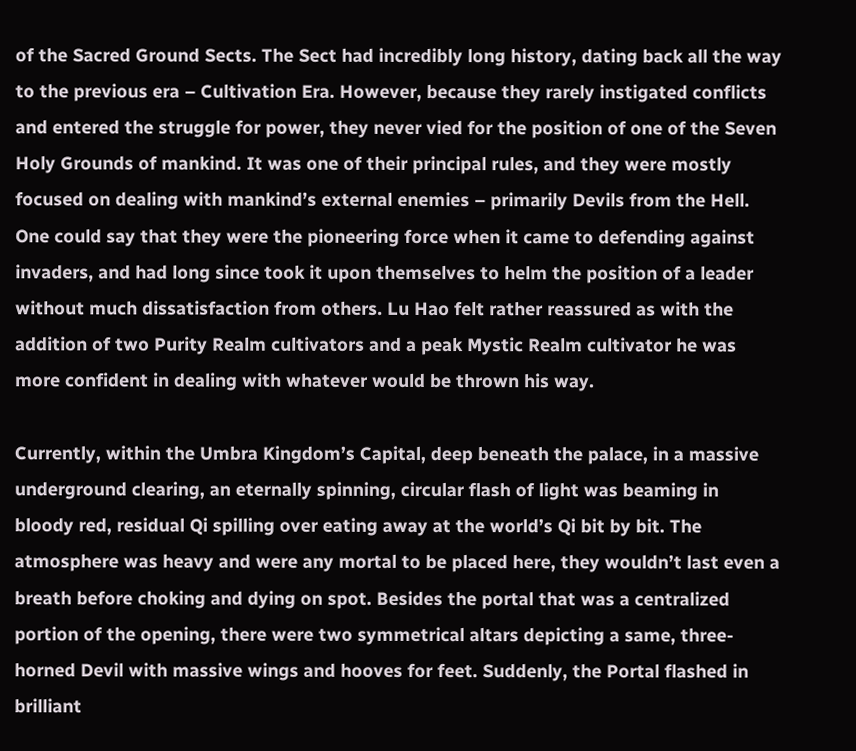of the Sacred Ground Sects. The Sect had incredibly long history, dating back all the way to the previous era – Cultivation Era. However, because they rarely instigated conflicts and entered the struggle for power, they never vied for the position of one of the Seven Holy Grounds of mankind. It was one of their principal rules, and they were mostly focused on dealing with mankind’s external enemies – primarily Devils from the Hell. One could say that they were the pioneering force when it came to defending against invaders, and had long since took it upon themselves to helm the position of a leader without much dissatisfaction from others. Lu Hao felt rather reassured as with the addition of two Purity Realm cultivators and a peak Mystic Realm cultivator he was more confident in dealing with whatever would be thrown his way.

Currently, within the Umbra Kingdom’s Capital, deep beneath the palace, in a massive underground clearing, an eternally spinning, circular flash of light was beaming in bloody red, residual Qi spilling over eating away at the world’s Qi bit by bit. The atmosphere was heavy and were any mortal to be placed here, they wouldn’t last even a breath before choking and dying on spot. Besides the portal that was a centralized portion of the opening, there were two symmetrical altars depicting a same, three-horned Devil with massive wings and hooves for feet. Suddenly, the Portal flashed in brilliant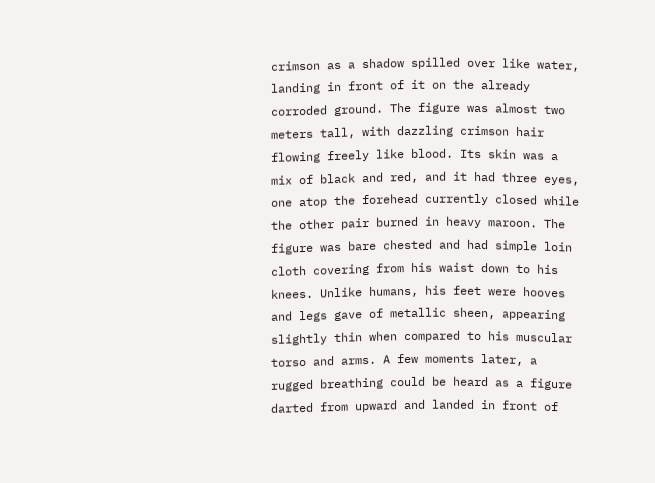crimson as a shadow spilled over like water, landing in front of it on the already corroded ground. The figure was almost two meters tall, with dazzling crimson hair flowing freely like blood. Its skin was a mix of black and red, and it had three eyes, one atop the forehead currently closed while the other pair burned in heavy maroon. The figure was bare chested and had simple loin cloth covering from his waist down to his knees. Unlike humans, his feet were hooves and legs gave of metallic sheen, appearing slightly thin when compared to his muscular torso and arms. A few moments later, a rugged breathing could be heard as a figure darted from upward and landed in front of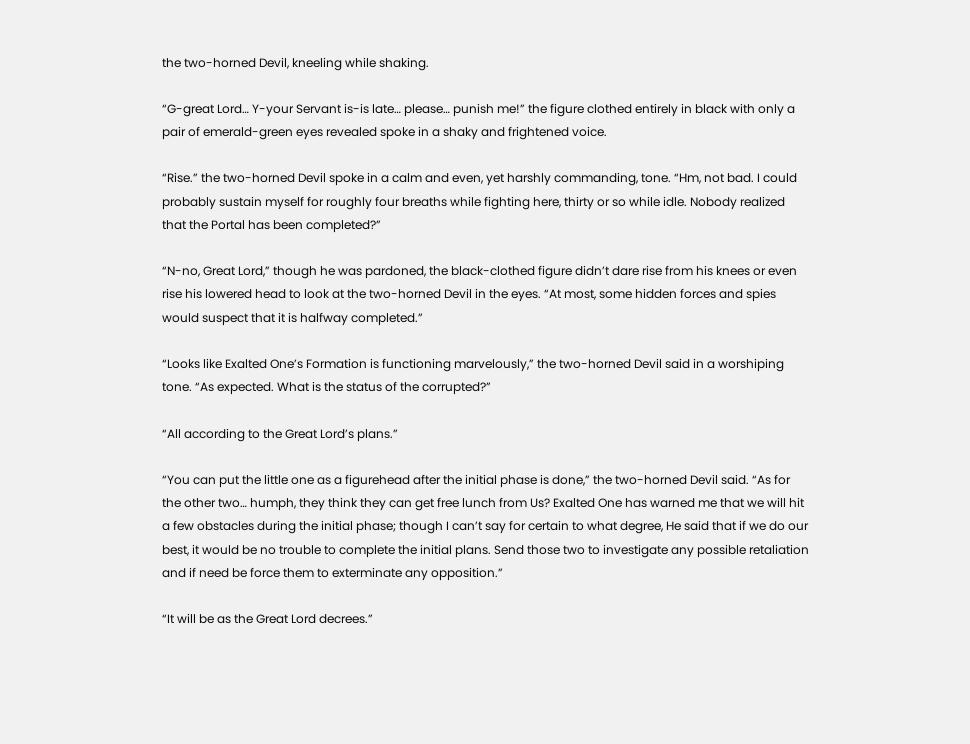the two-horned Devil, kneeling while shaking.

“G-great Lord… Y-your Servant is-is late… please… punish me!” the figure clothed entirely in black with only a pair of emerald-green eyes revealed spoke in a shaky and frightened voice.

“Rise.” the two-horned Devil spoke in a calm and even, yet harshly commanding, tone. “Hm, not bad. I could probably sustain myself for roughly four breaths while fighting here, thirty or so while idle. Nobody realized that the Portal has been completed?”

“N-no, Great Lord,” though he was pardoned, the black-clothed figure didn’t dare rise from his knees or even rise his lowered head to look at the two-horned Devil in the eyes. “At most, some hidden forces and spies would suspect that it is halfway completed.”

“Looks like Exalted One’s Formation is functioning marvelously,” the two-horned Devil said in a worshiping tone. “As expected. What is the status of the corrupted?”

“All according to the Great Lord’s plans.”

“You can put the little one as a figurehead after the initial phase is done,” the two-horned Devil said. “As for the other two… humph, they think they can get free lunch from Us? Exalted One has warned me that we will hit a few obstacles during the initial phase; though I can’t say for certain to what degree, He said that if we do our best, it would be no trouble to complete the initial plans. Send those two to investigate any possible retaliation and if need be force them to exterminate any opposition.”

“It will be as the Great Lord decrees.”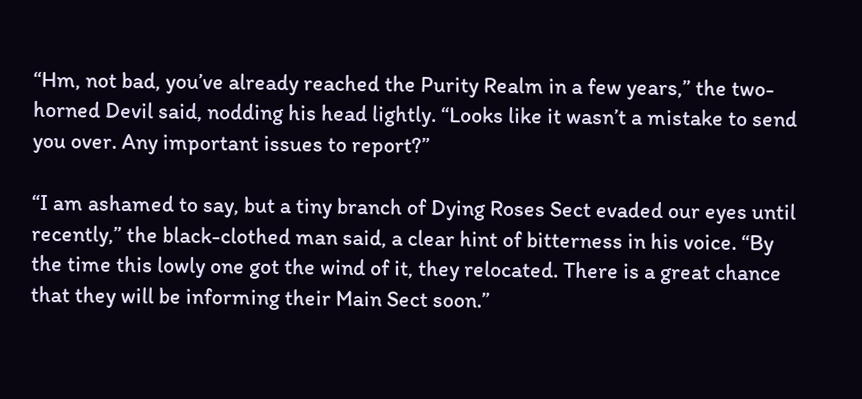“Hm, not bad, you’ve already reached the Purity Realm in a few years,” the two-horned Devil said, nodding his head lightly. “Looks like it wasn’t a mistake to send you over. Any important issues to report?”

“I am ashamed to say, but a tiny branch of Dying Roses Sect evaded our eyes until recently,” the black-clothed man said, a clear hint of bitterness in his voice. “By the time this lowly one got the wind of it, they relocated. There is a great chance that they will be informing their Main Sect soon.”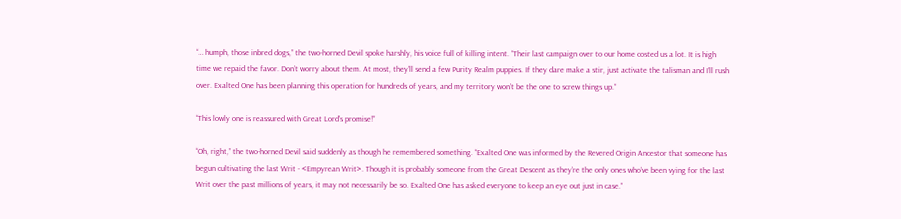“… humph, those inbred dogs,” the two-horned Devil spoke harshly, his voice full of killing intent. “Their last campaign over to our home costed us a lot. It is high time we repaid the favor. Don’t worry about them. At most, they’ll send a few Purity Realm puppies. If they dare make a stir, just activate the talisman and I’ll rush over. Exalted One has been planning this operation for hundreds of years, and my territory won’t be the one to screw things up.”

“This lowly one is reassured with Great Lord’s promise!”

“Oh, right,” the two-horned Devil said suddenly as though he remembered something. “Exalted One was informed by the Revered Origin Ancestor that someone has begun cultivating the last Writ - <Empyrean Writ>. Though it is probably someone from the Great Descent as they’re the only ones who’ve been vying for the last Writ over the past millions of years, it may not necessarily be so. Exalted One has asked everyone to keep an eye out just in case.”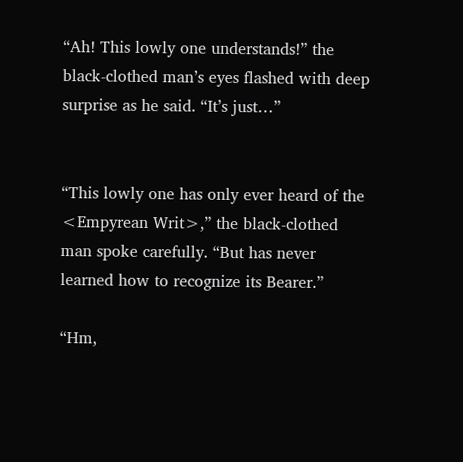“Ah! This lowly one understands!” the black-clothed man’s eyes flashed with deep surprise as he said. “It’s just…”


“This lowly one has only ever heard of the <Empyrean Writ>,” the black-clothed man spoke carefully. “But has never learned how to recognize its Bearer.”

“Hm,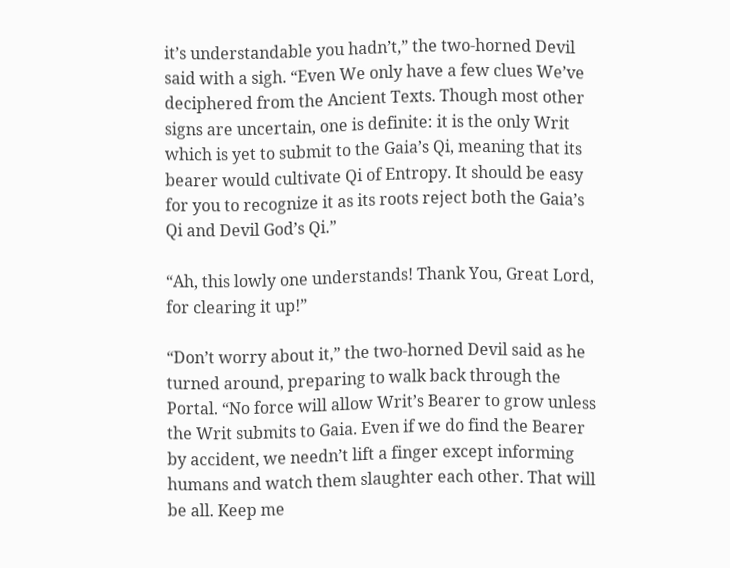it’s understandable you hadn’t,” the two-horned Devil said with a sigh. “Even We only have a few clues We’ve deciphered from the Ancient Texts. Though most other signs are uncertain, one is definite: it is the only Writ which is yet to submit to the Gaia’s Qi, meaning that its bearer would cultivate Qi of Entropy. It should be easy for you to recognize it as its roots reject both the Gaia’s Qi and Devil God’s Qi.”

“Ah, this lowly one understands! Thank You, Great Lord, for clearing it up!”

“Don’t worry about it,” the two-horned Devil said as he turned around, preparing to walk back through the Portal. “No force will allow Writ’s Bearer to grow unless the Writ submits to Gaia. Even if we do find the Bearer by accident, we needn’t lift a finger except informing humans and watch them slaughter each other. That will be all. Keep me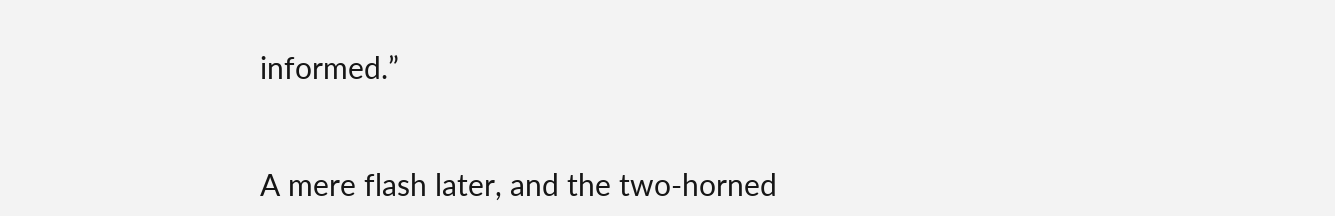informed.”


A mere flash later, and the two-horned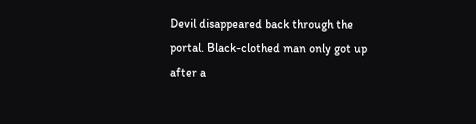Devil disappeared back through the portal. Black-clothed man only got up after a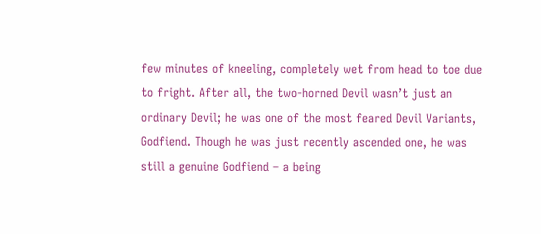few minutes of kneeling, completely wet from head to toe due to fright. After all, the two-horned Devil wasn’t just an ordinary Devil; he was one of the most feared Devil Variants, Godfiend. Though he was just recently ascended one, he was still a genuine Godfiend – a being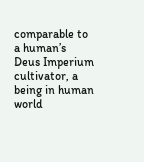comparable to a human’s Deus Imperium cultivator, a being in human world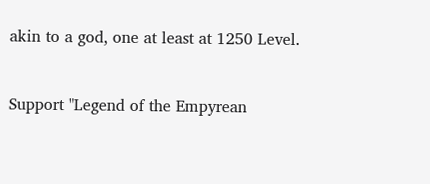akin to a god, one at least at 1250 Level.


Support "Legend of the Empyrean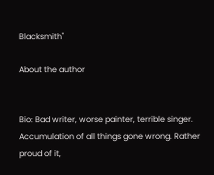Blacksmith"

About the author


Bio: Bad writer, worse painter, terrible singer. Accumulation of all things gone wrong. Rather proud of it,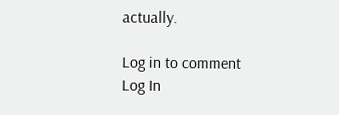actually.

Log in to comment
Log In